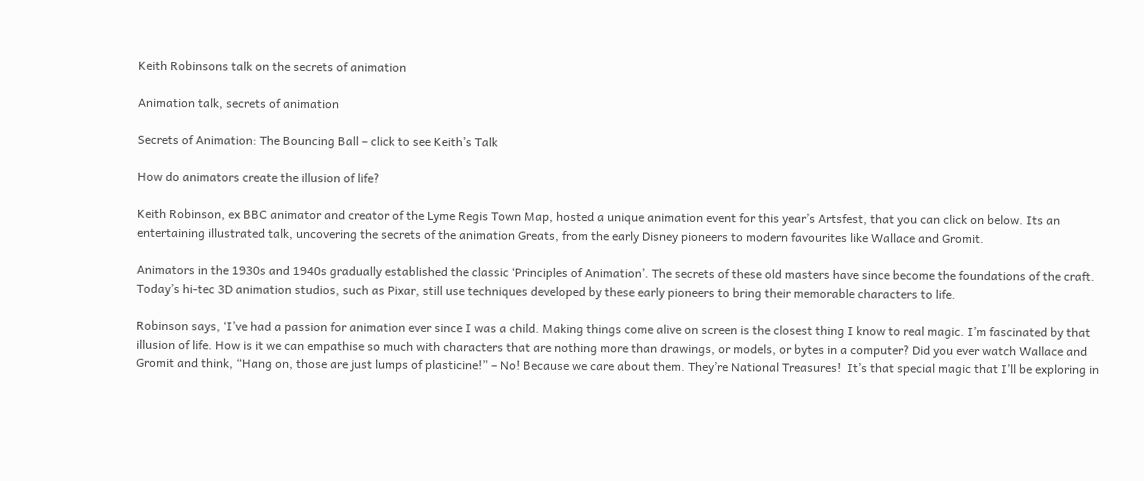Keith Robinsons talk on the secrets of animation

Animation talk, secrets of animation

Secrets of Animation: The Bouncing Ball – click to see Keith’s Talk

How do animators create the illusion of life?

Keith Robinson, ex BBC animator and creator of the Lyme Regis Town Map, hosted a unique animation event for this year’s Artsfest, that you can click on below. Its an entertaining illustrated talk, uncovering the secrets of the animation Greats, from the early Disney pioneers to modern favourites like Wallace and Gromit.

Animators in the 1930s and 1940s gradually established the classic ‘Principles of Animation’. The secrets of these old masters have since become the foundations of the craft. Today’s hi-tec 3D animation studios, such as Pixar, still use techniques developed by these early pioneers to bring their memorable characters to life.

Robinson says, ‘I’ve had a passion for animation ever since I was a child. Making things come alive on screen is the closest thing I know to real magic. I’m fascinated by that illusion of life. How is it we can empathise so much with characters that are nothing more than drawings, or models, or bytes in a computer? Did you ever watch Wallace and Gromit and think, “Hang on, those are just lumps of plasticine!” – No! Because we care about them. They’re National Treasures!  It’s that special magic that I’ll be exploring in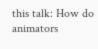this talk: How do animators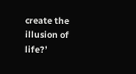create the illusion of life?’